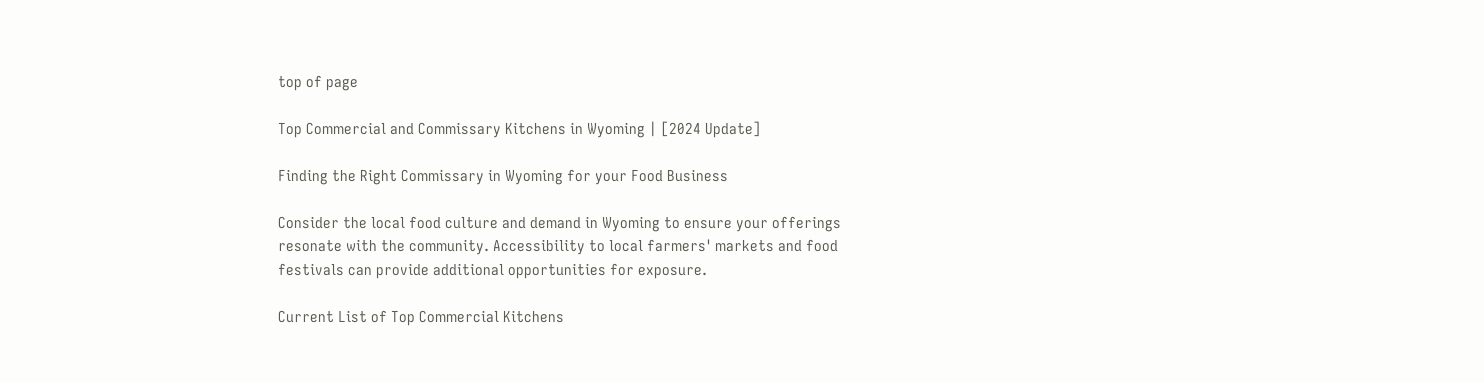top of page

Top Commercial and Commissary Kitchens in Wyoming | [2024 Update]

Finding the Right Commissary in Wyoming for your Food Business

Consider the local food culture and demand in Wyoming to ensure your offerings resonate with the community. Accessibility to local farmers' markets and food festivals can provide additional opportunities for exposure.

Current List of Top Commercial Kitchens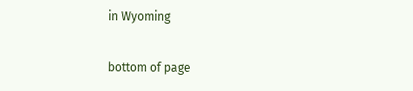in Wyoming

bottom of page